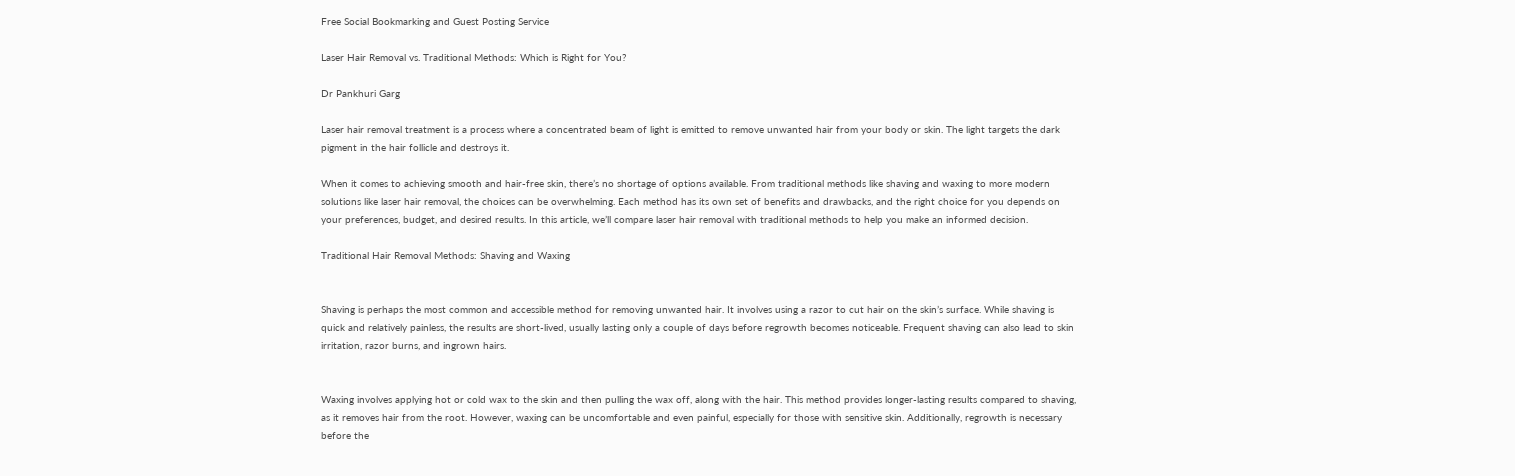Free Social Bookmarking and Guest Posting Service

Laser Hair Removal vs. Traditional Methods: Which is Right for You?

Dr Pankhuri Garg

Laser hair removal treatment is a process where a concentrated beam of light is emitted to remove unwanted hair from your body or skin. The light targets the dark pigment in the hair follicle and destroys it.

When it comes to achieving smooth and hair-free skin, there’s no shortage of options available. From traditional methods like shaving and waxing to more modern solutions like laser hair removal, the choices can be overwhelming. Each method has its own set of benefits and drawbacks, and the right choice for you depends on your preferences, budget, and desired results. In this article, we’ll compare laser hair removal with traditional methods to help you make an informed decision.

Traditional Hair Removal Methods: Shaving and Waxing


Shaving is perhaps the most common and accessible method for removing unwanted hair. It involves using a razor to cut hair on the skin’s surface. While shaving is quick and relatively painless, the results are short-lived, usually lasting only a couple of days before regrowth becomes noticeable. Frequent shaving can also lead to skin irritation, razor burns, and ingrown hairs.


Waxing involves applying hot or cold wax to the skin and then pulling the wax off, along with the hair. This method provides longer-lasting results compared to shaving, as it removes hair from the root. However, waxing can be uncomfortable and even painful, especially for those with sensitive skin. Additionally, regrowth is necessary before the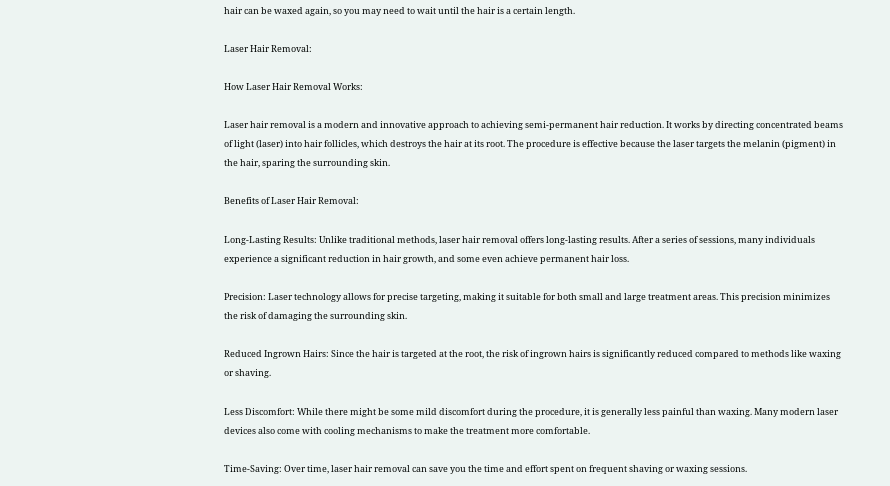hair can be waxed again, so you may need to wait until the hair is a certain length.

Laser Hair Removal:

How Laser Hair Removal Works:

Laser hair removal is a modern and innovative approach to achieving semi-permanent hair reduction. It works by directing concentrated beams of light (laser) into hair follicles, which destroys the hair at its root. The procedure is effective because the laser targets the melanin (pigment) in the hair, sparing the surrounding skin.

Benefits of Laser Hair Removal:

Long-Lasting Results: Unlike traditional methods, laser hair removal offers long-lasting results. After a series of sessions, many individuals experience a significant reduction in hair growth, and some even achieve permanent hair loss.

Precision: Laser technology allows for precise targeting, making it suitable for both small and large treatment areas. This precision minimizes the risk of damaging the surrounding skin.

Reduced Ingrown Hairs: Since the hair is targeted at the root, the risk of ingrown hairs is significantly reduced compared to methods like waxing or shaving.

Less Discomfort: While there might be some mild discomfort during the procedure, it is generally less painful than waxing. Many modern laser devices also come with cooling mechanisms to make the treatment more comfortable.

Time-Saving: Over time, laser hair removal can save you the time and effort spent on frequent shaving or waxing sessions.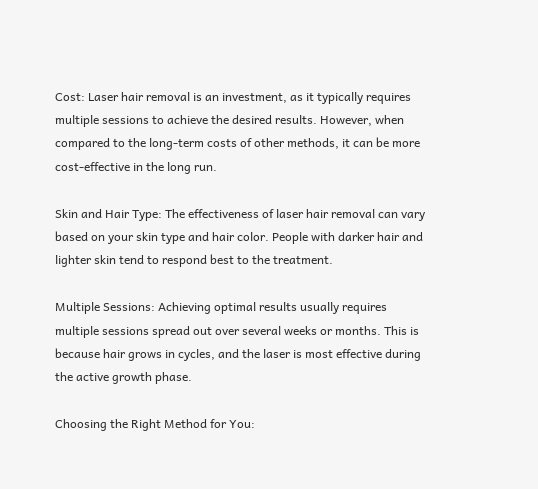Cost: Laser hair removal is an investment, as it typically requires multiple sessions to achieve the desired results. However, when compared to the long-term costs of other methods, it can be more cost-effective in the long run.

Skin and Hair Type: The effectiveness of laser hair removal can vary based on your skin type and hair color. People with darker hair and lighter skin tend to respond best to the treatment.

Multiple Sessions: Achieving optimal results usually requires multiple sessions spread out over several weeks or months. This is because hair grows in cycles, and the laser is most effective during the active growth phase.

Choosing the Right Method for You: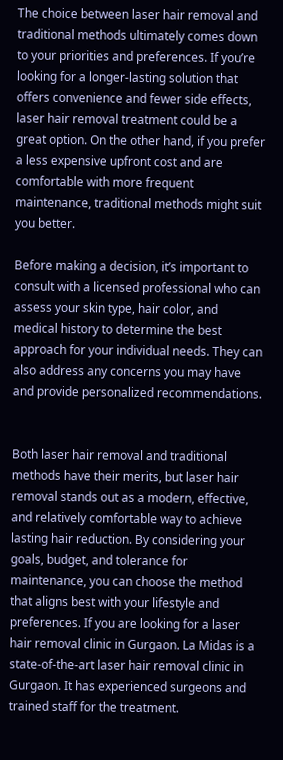The choice between laser hair removal and traditional methods ultimately comes down to your priorities and preferences. If you’re looking for a longer-lasting solution that offers convenience and fewer side effects, laser hair removal treatment could be a great option. On the other hand, if you prefer a less expensive upfront cost and are comfortable with more frequent maintenance, traditional methods might suit you better.

Before making a decision, it’s important to consult with a licensed professional who can assess your skin type, hair color, and medical history to determine the best approach for your individual needs. They can also address any concerns you may have and provide personalized recommendations.


Both laser hair removal and traditional methods have their merits, but laser hair removal stands out as a modern, effective, and relatively comfortable way to achieve lasting hair reduction. By considering your goals, budget, and tolerance for maintenance, you can choose the method that aligns best with your lifestyle and preferences. If you are looking for a laser hair removal clinic in Gurgaon. La Midas is a state-of-the-art laser hair removal clinic in Gurgaon. It has experienced surgeons and trained staff for the treatment.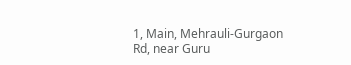1, Main, Mehrauli-Gurgaon Rd, near Guru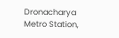Dronacharya Metro Station,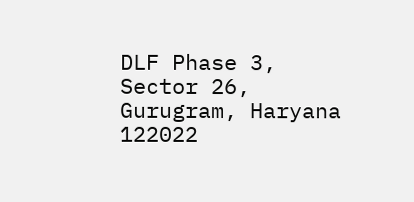DLF Phase 3, Sector 26, Gurugram, Haryana 122022